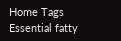Home Tags Essential fatty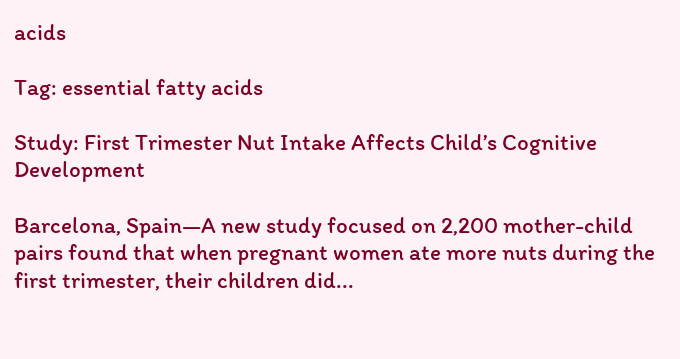acids

Tag: essential fatty acids

Study: First Trimester Nut Intake Affects Child’s Cognitive Development

Barcelona, Spain—A new study focused on 2,200 mother-child pairs found that when pregnant women ate more nuts during the first trimester, their children did...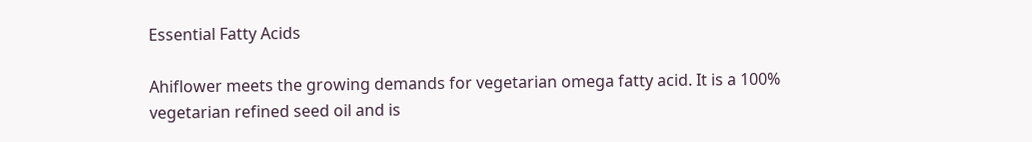Essential Fatty Acids

Ahiflower meets the growing demands for vegetarian omega fatty acid. It is a 100% vegetarian refined seed oil and is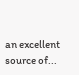an excellent source of...